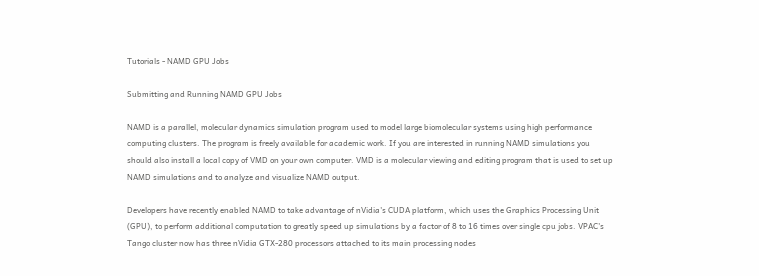Tutorials - NAMD GPU Jobs

Submitting and Running NAMD GPU Jobs

NAMD is a parallel, molecular dynamics simulation program used to model large biomolecular systems using high performance computing clusters. The program is freely available for academic work. If you are interested in running NAMD simulations you should also install a local copy of VMD on your own computer. VMD is a molecular viewing and editing program that is used to set up NAMD simulations and to analyze and visualize NAMD output.

Developers have recently enabled NAMD to take advantage of nVidia's CUDA platform, which uses the Graphics Processing Unit (GPU), to perform additional computation to greatly speed up simulations by a factor of 8 to 16 times over single cpu jobs. VPAC's Tango cluster now has three nVidia GTX-280 processors attached to its main processing nodes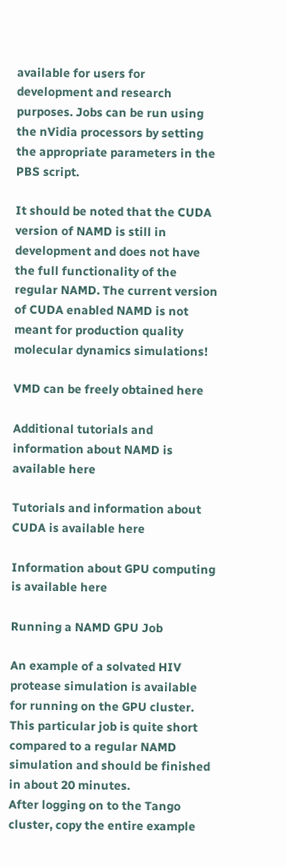available for users for development and research purposes. Jobs can be run using the nVidia processors by setting the appropriate parameters in the PBS script.

It should be noted that the CUDA version of NAMD is still in development and does not have the full functionality of the regular NAMD. The current version of CUDA enabled NAMD is not meant for production quality molecular dynamics simulations!

VMD can be freely obtained here

Additional tutorials and information about NAMD is available here

Tutorials and information about CUDA is available here

Information about GPU computing is available here

Running a NAMD GPU Job

An example of a solvated HIV protease simulation is available for running on the GPU cluster. This particular job is quite short compared to a regular NAMD simulation and should be finished in about 20 minutes.
After logging on to the Tango cluster, copy the entire example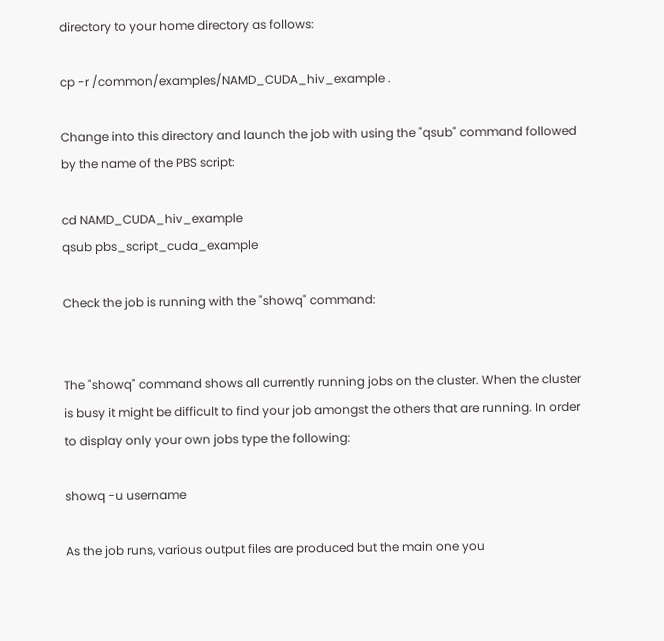directory to your home directory as follows:

cp -r /common/examples/NAMD_CUDA_hiv_example .

Change into this directory and launch the job with using the "qsub" command followed by the name of the PBS script:

cd NAMD_CUDA_hiv_example
qsub pbs_script_cuda_example

Check the job is running with the "showq" command:


The "showq" command shows all currently running jobs on the cluster. When the cluster is busy it might be difficult to find your job amongst the others that are running. In order to display only your own jobs type the following:

showq -u username

As the job runs, various output files are produced but the main one you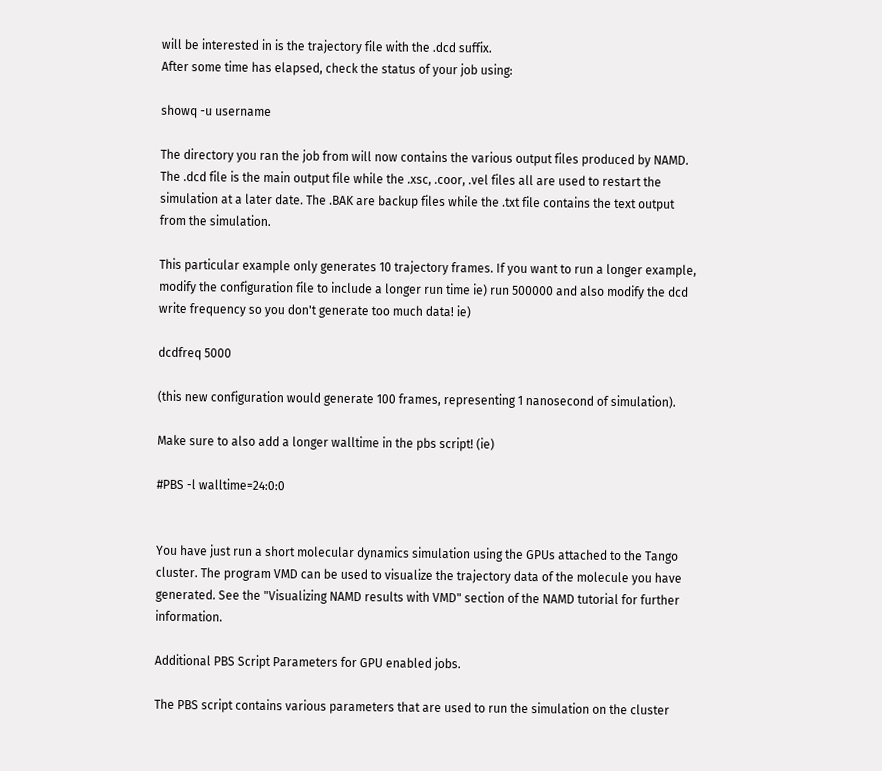will be interested in is the trajectory file with the .dcd suffix.
After some time has elapsed, check the status of your job using:

showq -u username

The directory you ran the job from will now contains the various output files produced by NAMD.
The .dcd file is the main output file while the .xsc, .coor, .vel files all are used to restart the simulation at a later date. The .BAK are backup files while the .txt file contains the text output from the simulation.

This particular example only generates 10 trajectory frames. If you want to run a longer example, modify the configuration file to include a longer run time ie) run 500000 and also modify the dcd write frequency so you don't generate too much data! ie)

dcdfreq 5000

(this new configuration would generate 100 frames, representing 1 nanosecond of simulation).

Make sure to also add a longer walltime in the pbs script! (ie)

#PBS -l walltime=24:0:0


You have just run a short molecular dynamics simulation using the GPUs attached to the Tango cluster. The program VMD can be used to visualize the trajectory data of the molecule you have generated. See the "Visualizing NAMD results with VMD" section of the NAMD tutorial for further information.

Additional PBS Script Parameters for GPU enabled jobs.

The PBS script contains various parameters that are used to run the simulation on the cluster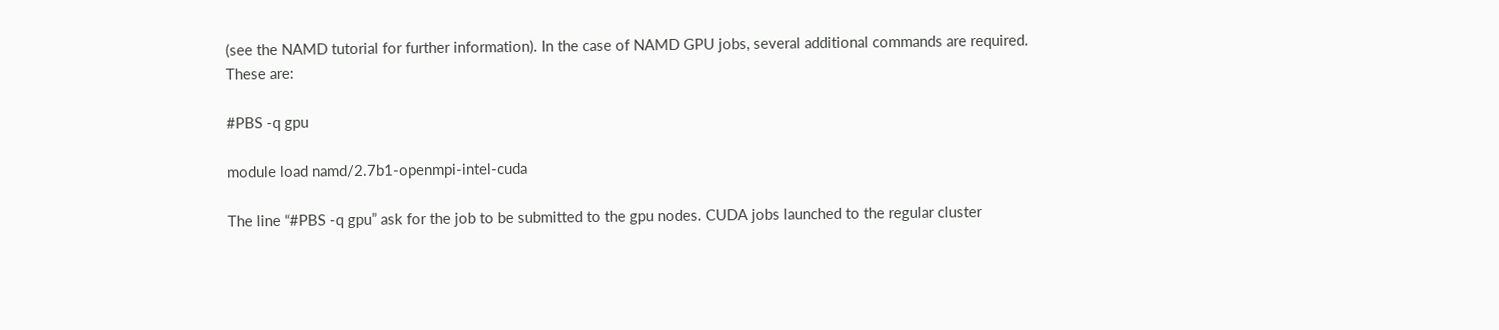(see the NAMD tutorial for further information). In the case of NAMD GPU jobs, several additional commands are required.
These are:

#PBS -q gpu

module load namd/2.7b1-openmpi-intel-cuda

The line “#PBS -q gpu” ask for the job to be submitted to the gpu nodes. CUDA jobs launched to the regular cluster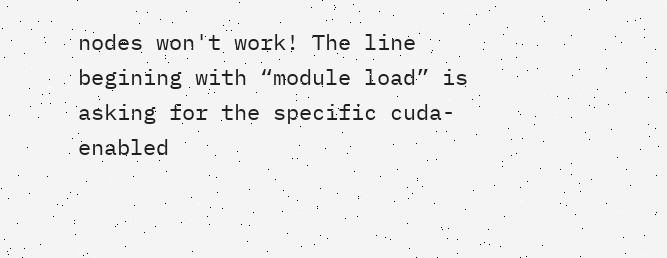nodes won't work! The line begining with “module load” is asking for the specific cuda-enabled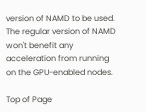version of NAMD to be used. The regular version of NAMD won't benefit any acceleration from running on the GPU-enabled nodes.

Top of Page